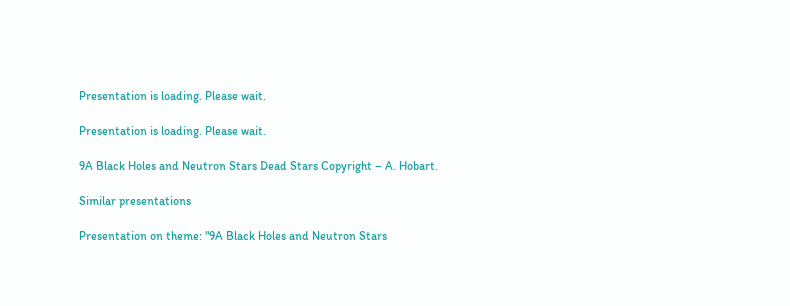Presentation is loading. Please wait.

Presentation is loading. Please wait.

9A Black Holes and Neutron Stars Dead Stars Copyright – A. Hobart.

Similar presentations

Presentation on theme: "9A Black Holes and Neutron Stars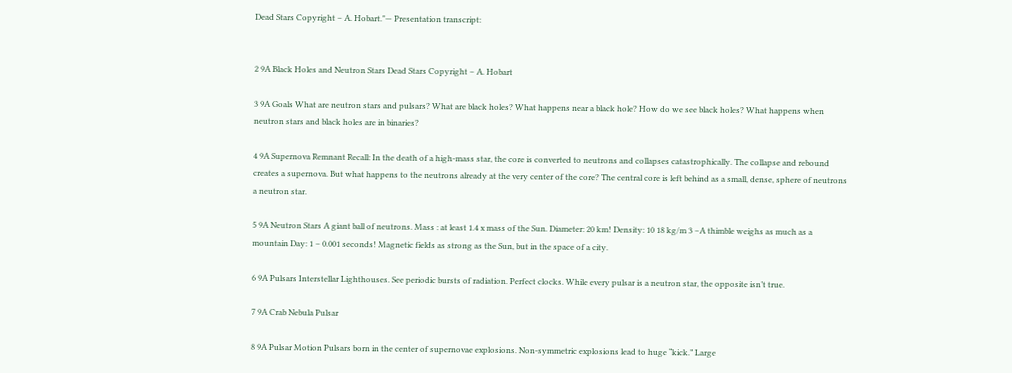Dead Stars Copyright – A. Hobart."— Presentation transcript:


2 9A Black Holes and Neutron Stars Dead Stars Copyright – A. Hobart

3 9A Goals What are neutron stars and pulsars? What are black holes? What happens near a black hole? How do we see black holes? What happens when neutron stars and black holes are in binaries?

4 9A Supernova Remnant Recall: In the death of a high-mass star, the core is converted to neutrons and collapses catastrophically. The collapse and rebound creates a supernova. But what happens to the neutrons already at the very center of the core? The central core is left behind as a small, dense, sphere of neutrons a neutron star.

5 9A Neutron Stars A giant ball of neutrons. Mass : at least 1.4 x mass of the Sun. Diameter: 20 km! Density: 10 18 kg/m 3 –A thimble weighs as much as a mountain Day: 1 – 0.001 seconds! Magnetic fields as strong as the Sun, but in the space of a city.

6 9A Pulsars Interstellar Lighthouses. See periodic bursts of radiation. Perfect clocks. While every pulsar is a neutron star, the opposite isn’t true.

7 9A Crab Nebula Pulsar

8 9A Pulsar Motion Pulsars born in the center of supernovae explosions. Non-symmetric explosions lead to huge “kick.” Large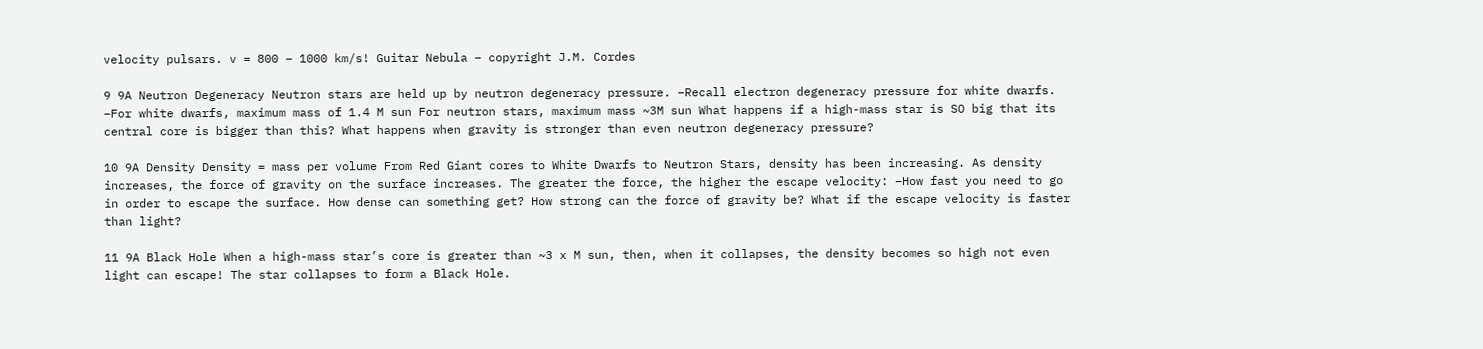velocity pulsars. v = 800 – 1000 km/s! Guitar Nebula – copyright J.M. Cordes

9 9A Neutron Degeneracy Neutron stars are held up by neutron degeneracy pressure. –Recall electron degeneracy pressure for white dwarfs. –For white dwarfs, maximum mass of 1.4 M sun For neutron stars, maximum mass ~3M sun What happens if a high-mass star is SO big that its central core is bigger than this? What happens when gravity is stronger than even neutron degeneracy pressure?

10 9A Density Density = mass per volume From Red Giant cores to White Dwarfs to Neutron Stars, density has been increasing. As density increases, the force of gravity on the surface increases. The greater the force, the higher the escape velocity: –How fast you need to go in order to escape the surface. How dense can something get? How strong can the force of gravity be? What if the escape velocity is faster than light?

11 9A Black Hole When a high-mass star’s core is greater than ~3 x M sun, then, when it collapses, the density becomes so high not even light can escape! The star collapses to form a Black Hole.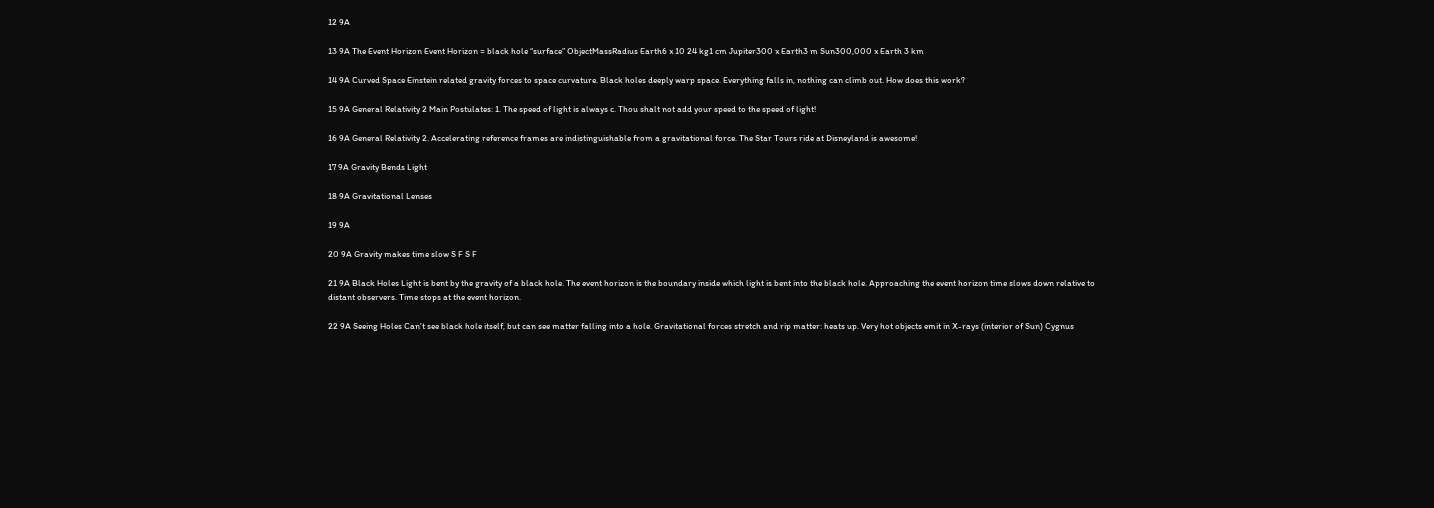12 9A

13 9A The Event Horizon Event Horizon = black hole “surface” ObjectMassRadius Earth6 x 10 24 kg1 cm Jupiter300 x Earth3 m Sun300,000 x Earth 3 km

14 9A Curved Space Einstein related gravity forces to space curvature. Black holes deeply warp space. Everything falls in, nothing can climb out. How does this work?

15 9A General Relativity 2 Main Postulates: 1. The speed of light is always c. Thou shalt not add your speed to the speed of light!

16 9A General Relativity 2. Accelerating reference frames are indistinguishable from a gravitational force. The Star Tours ride at Disneyland is awesome!

17 9A Gravity Bends Light

18 9A Gravitational Lenses

19 9A

20 9A Gravity makes time slow S F S F

21 9A Black Holes Light is bent by the gravity of a black hole. The event horizon is the boundary inside which light is bent into the black hole. Approaching the event horizon time slows down relative to distant observers. Time stops at the event horizon.

22 9A Seeing Holes Can’t see black hole itself, but can see matter falling into a hole. Gravitational forces stretch and rip matter: heats up. Very hot objects emit in X-rays (interior of Sun) Cygnus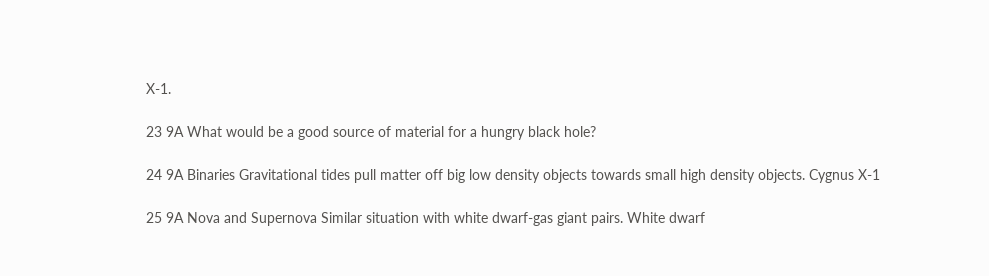X-1.

23 9A What would be a good source of material for a hungry black hole?

24 9A Binaries Gravitational tides pull matter off big low density objects towards small high density objects. Cygnus X-1

25 9A Nova and Supernova Similar situation with white dwarf-gas giant pairs. White dwarf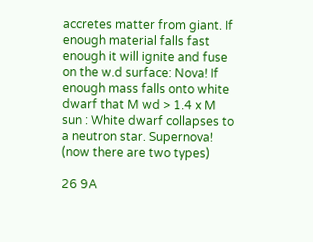accretes matter from giant. If enough material falls fast enough it will ignite and fuse on the w.d surface: Nova! If enough mass falls onto white dwarf that M wd > 1.4 x M sun : White dwarf collapses to a neutron star. Supernova! (now there are two types)

26 9A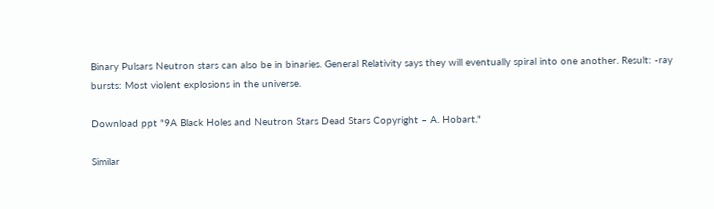Binary Pulsars Neutron stars can also be in binaries. General Relativity says they will eventually spiral into one another. Result: -ray bursts: Most violent explosions in the universe.

Download ppt "9A Black Holes and Neutron Stars Dead Stars Copyright – A. Hobart."

Similar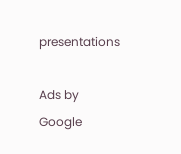presentations

Ads by Google